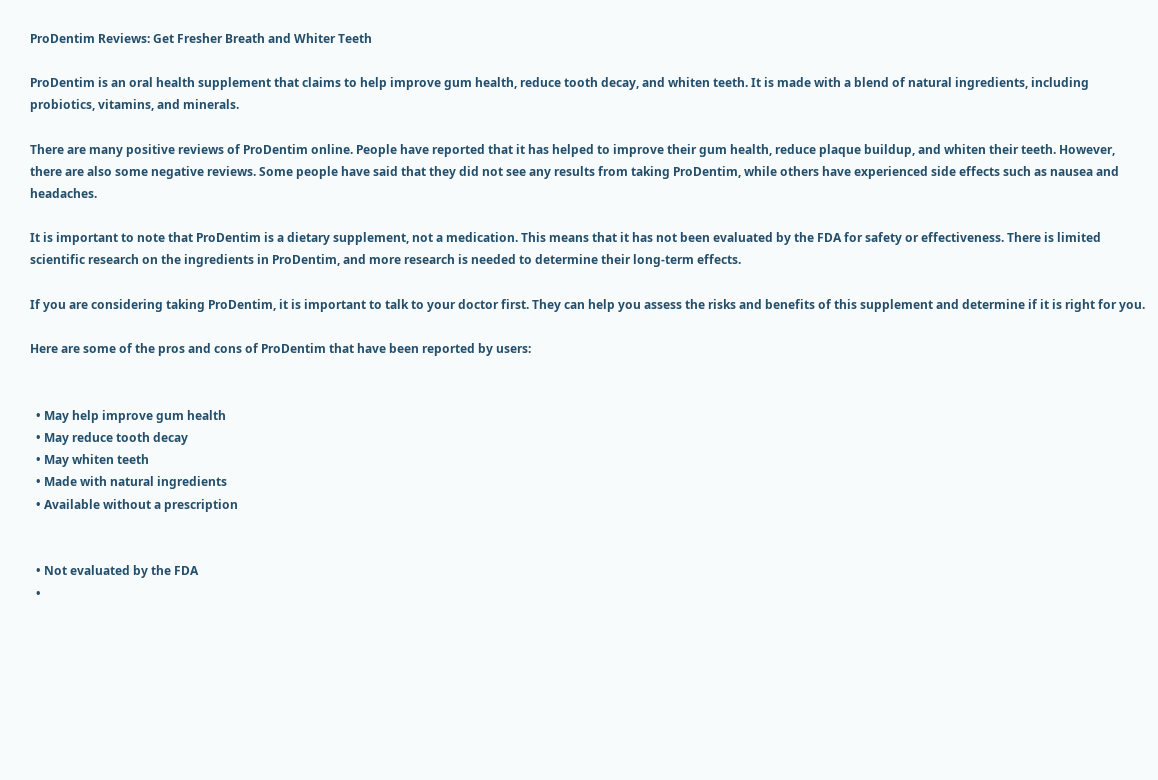ProDentim Reviews: Get Fresher Breath and Whiter Teeth

ProDentim is an oral health supplement that claims to help improve gum health, reduce tooth decay, and whiten teeth. It is made with a blend of natural ingredients, including probiotics, vitamins, and minerals.

There are many positive reviews of ProDentim online. People have reported that it has helped to improve their gum health, reduce plaque buildup, and whiten their teeth. However, there are also some negative reviews. Some people have said that they did not see any results from taking ProDentim, while others have experienced side effects such as nausea and headaches.

It is important to note that ProDentim is a dietary supplement, not a medication. This means that it has not been evaluated by the FDA for safety or effectiveness. There is limited scientific research on the ingredients in ProDentim, and more research is needed to determine their long-term effects.

If you are considering taking ProDentim, it is important to talk to your doctor first. They can help you assess the risks and benefits of this supplement and determine if it is right for you.

Here are some of the pros and cons of ProDentim that have been reported by users:


  • May help improve gum health
  • May reduce tooth decay
  • May whiten teeth
  • Made with natural ingredients
  • Available without a prescription


  • Not evaluated by the FDA
  •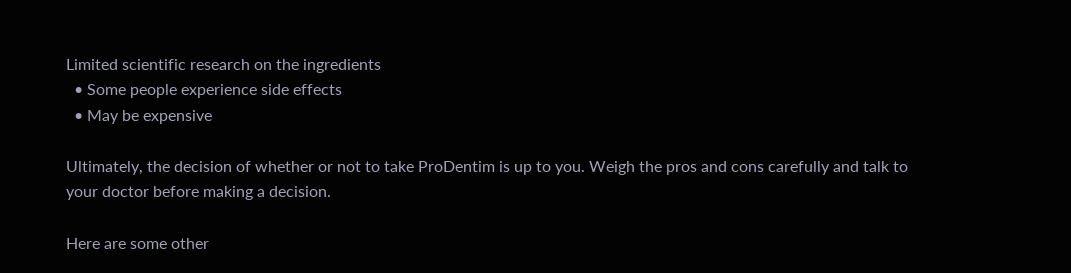Limited scientific research on the ingredients
  • Some people experience side effects
  • May be expensive

Ultimately, the decision of whether or not to take ProDentim is up to you. Weigh the pros and cons carefully and talk to your doctor before making a decision.

Here are some other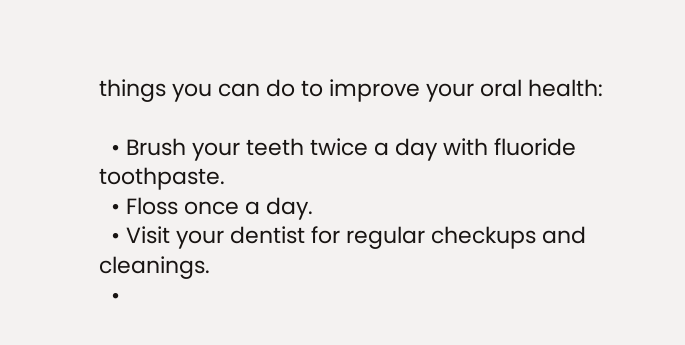things you can do to improve your oral health:

  • Brush your teeth twice a day with fluoride toothpaste.
  • Floss once a day.
  • Visit your dentist for regular checkups and cleanings.
  •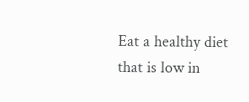Eat a healthy diet that is low in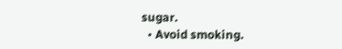sugar.
  • Avoid smoking.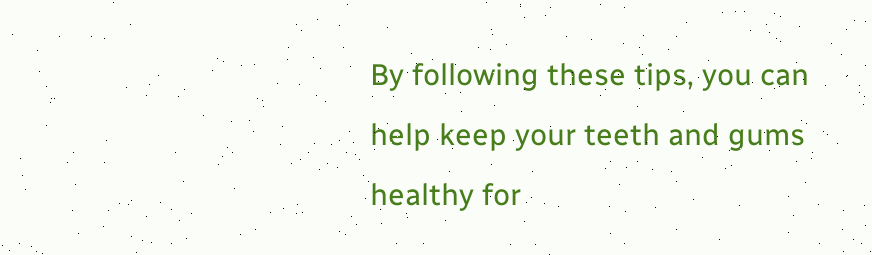By following these tips, you can help keep your teeth and gums healthy for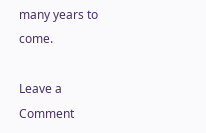many years to come.

Leave a Comment